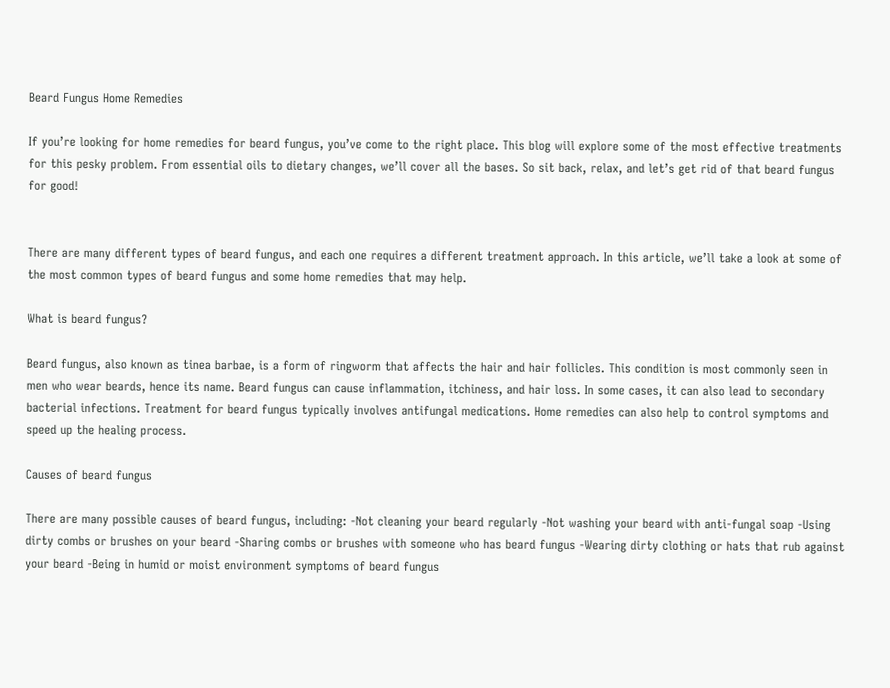Beard Fungus Home Remedies

If you’re looking for home remedies for beard fungus, you’ve come to the right place. This blog will explore some of the most effective treatments for this pesky problem. From essential oils to dietary changes, we’ll cover all the bases. So sit back, relax, and let’s get rid of that beard fungus for good!


There are many different types of beard fungus, and each one requires a different treatment approach. In this article, we’ll take a look at some of the most common types of beard fungus and some home remedies that may help.

What is beard fungus?

Beard fungus, also known as tinea barbae, is a form of ringworm that affects the hair and hair follicles. This condition is most commonly seen in men who wear beards, hence its name. Beard fungus can cause inflammation, itchiness, and hair loss. In some cases, it can also lead to secondary bacterial infections. Treatment for beard fungus typically involves antifungal medications. Home remedies can also help to control symptoms and speed up the healing process.

Causes of beard fungus

There are many possible causes of beard fungus, including: -Not cleaning your beard regularly -Not washing your beard with anti-fungal soap -Using dirty combs or brushes on your beard -Sharing combs or brushes with someone who has beard fungus -Wearing dirty clothing or hats that rub against your beard -Being in humid or moist environment symptoms of beard fungus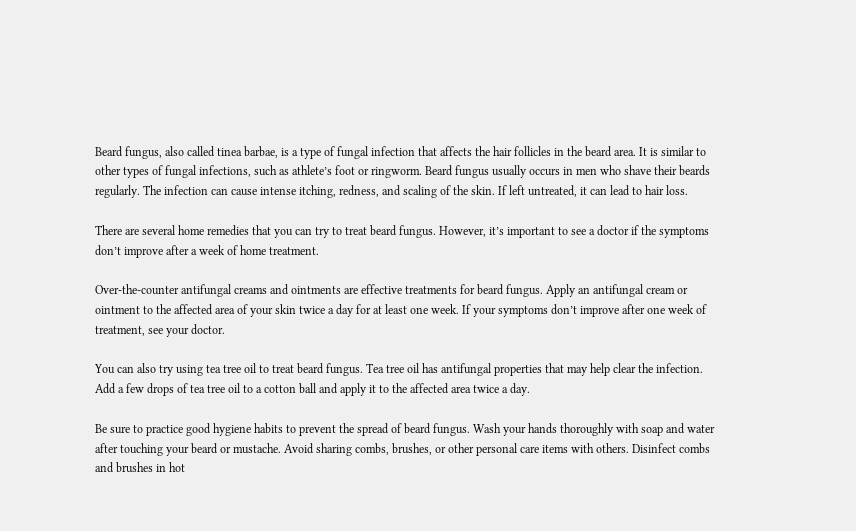Beard fungus, also called tinea barbae, is a type of fungal infection that affects the hair follicles in the beard area. It is similar to other types of fungal infections, such as athlete’s foot or ringworm. Beard fungus usually occurs in men who shave their beards regularly. The infection can cause intense itching, redness, and scaling of the skin. If left untreated, it can lead to hair loss.

There are several home remedies that you can try to treat beard fungus. However, it’s important to see a doctor if the symptoms don’t improve after a week of home treatment.

Over-the-counter antifungal creams and ointments are effective treatments for beard fungus. Apply an antifungal cream or ointment to the affected area of your skin twice a day for at least one week. If your symptoms don’t improve after one week of treatment, see your doctor.

You can also try using tea tree oil to treat beard fungus. Tea tree oil has antifungal properties that may help clear the infection. Add a few drops of tea tree oil to a cotton ball and apply it to the affected area twice a day.

Be sure to practice good hygiene habits to prevent the spread of beard fungus. Wash your hands thoroughly with soap and water after touching your beard or mustache. Avoid sharing combs, brushes, or other personal care items with others. Disinfect combs and brushes in hot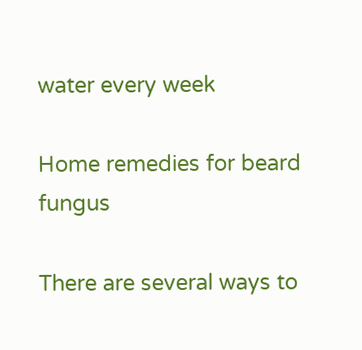water every week

Home remedies for beard fungus

There are several ways to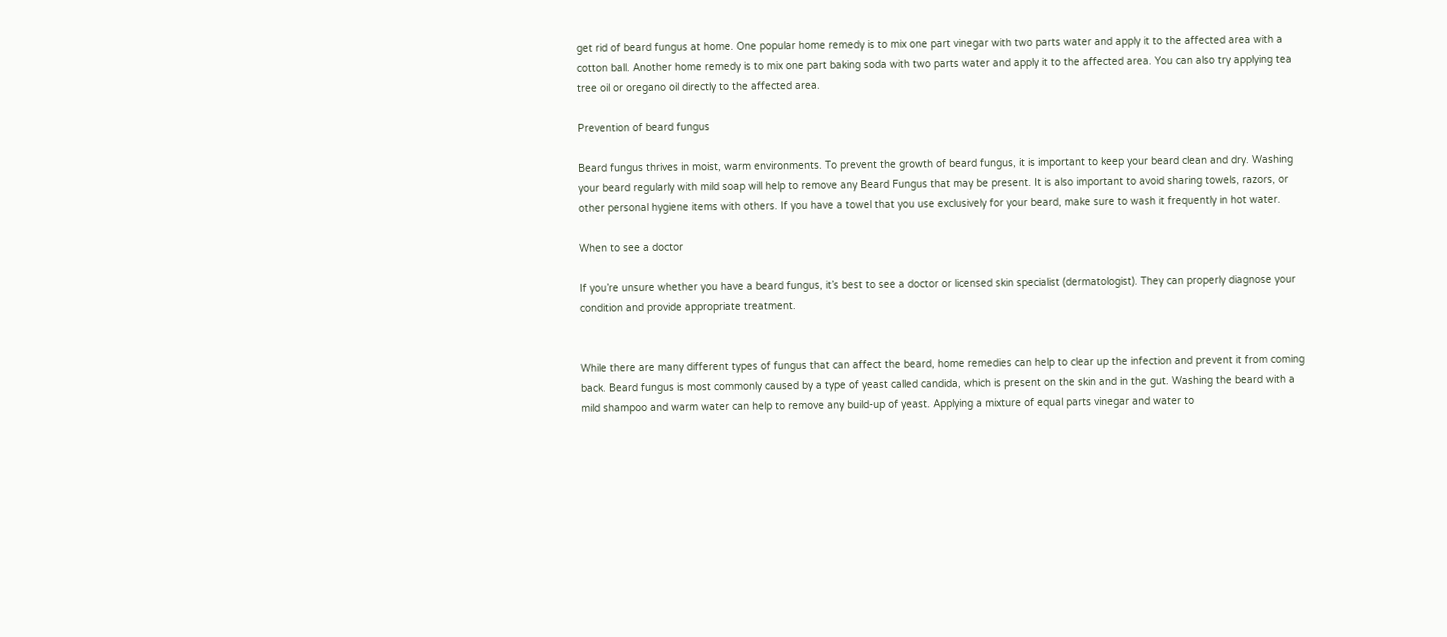get rid of beard fungus at home. One popular home remedy is to mix one part vinegar with two parts water and apply it to the affected area with a cotton ball. Another home remedy is to mix one part baking soda with two parts water and apply it to the affected area. You can also try applying tea tree oil or oregano oil directly to the affected area.

Prevention of beard fungus

Beard fungus thrives in moist, warm environments. To prevent the growth of beard fungus, it is important to keep your beard clean and dry. Washing your beard regularly with mild soap will help to remove any Beard Fungus that may be present. It is also important to avoid sharing towels, razors, or other personal hygiene items with others. If you have a towel that you use exclusively for your beard, make sure to wash it frequently in hot water.

When to see a doctor

If you’re unsure whether you have a beard fungus, it’s best to see a doctor or licensed skin specialist (dermatologist). They can properly diagnose your condition and provide appropriate treatment.


While there are many different types of fungus that can affect the beard, home remedies can help to clear up the infection and prevent it from coming back. Beard fungus is most commonly caused by a type of yeast called candida, which is present on the skin and in the gut. Washing the beard with a mild shampoo and warm water can help to remove any build-up of yeast. Applying a mixture of equal parts vinegar and water to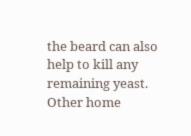the beard can also help to kill any remaining yeast. Other home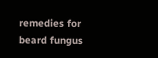remedies for beard fungus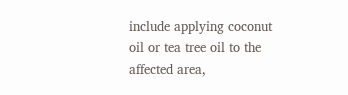include applying coconut oil or tea tree oil to the affected area,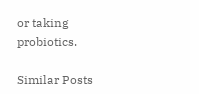or taking probiotics.

Similar Posts